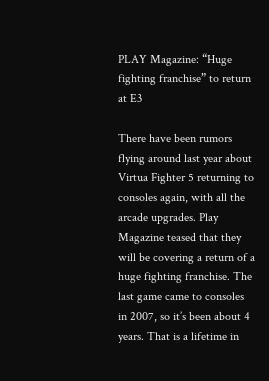PLAY Magazine: “Huge fighting franchise” to return at E3

There have been rumors flying around last year about Virtua Fighter 5 returning to consoles again, with all the arcade upgrades. Play Magazine teased that they will be covering a return of a huge fighting franchise. The last game came to consoles in 2007, so it’s been about 4 years. That is a lifetime in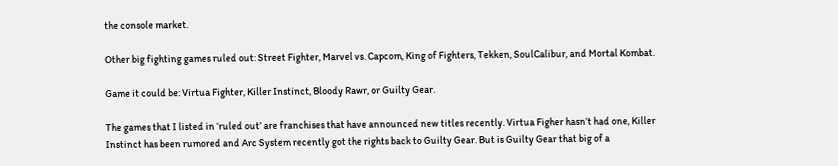the console market.

Other big fighting games ruled out: Street Fighter, Marvel vs. Capcom, King of Fighters, Tekken, SoulCalibur, and Mortal Kombat.

Game it could be: Virtua Fighter, Killer Instinct, Bloody Rawr, or Guilty Gear.

The games that I listed in ‘ruled out’ are franchises that have announced new titles recently. Virtua Figher hasn’t had one, Killer Instinct has been rumored and Arc System recently got the rights back to Guilty Gear. But is Guilty Gear that big of a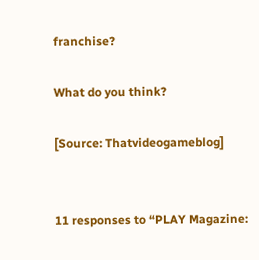franchise?

What do you think?

[Source: Thatvideogameblog]


11 responses to “PLAY Magazine: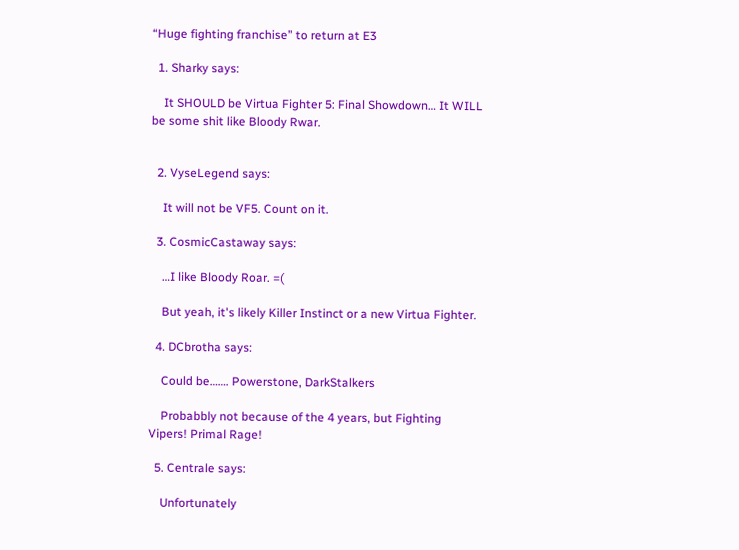“Huge fighting franchise” to return at E3

  1. Sharky says:

    It SHOULD be Virtua Fighter 5: Final Showdown… It WILL be some shit like Bloody Rwar.


  2. VyseLegend says:

    It will not be VF5. Count on it.

  3. CosmicCastaway says:

    …I like Bloody Roar. =(

    But yeah, it's likely Killer Instinct or a new Virtua Fighter.

  4. DCbrotha says:

    Could be……. Powerstone, DarkStalkers

    Probabbly not because of the 4 years, but Fighting Vipers! Primal Rage!

  5. Centrale says:

    Unfortunately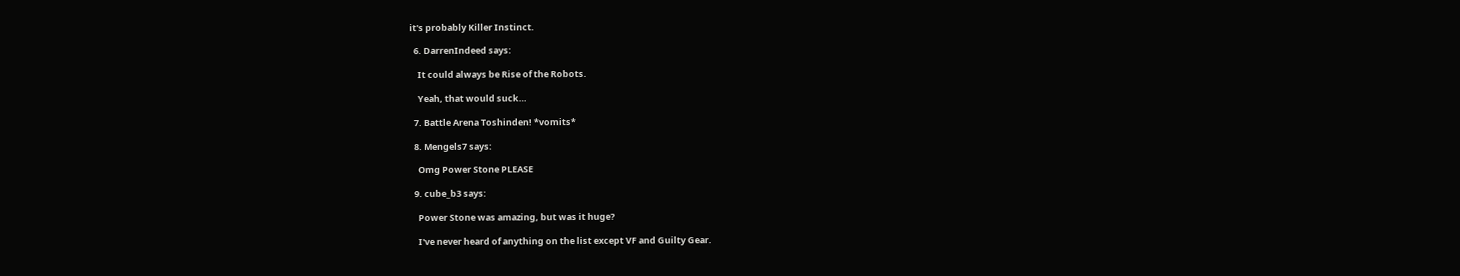it's probably Killer Instinct.

  6. DarrenIndeed says:

    It could always be Rise of the Robots.

    Yeah, that would suck…

  7. Battle Arena Toshinden! *vomits*

  8. Mengels7 says:

    Omg Power Stone PLEASE

  9. cube_b3 says:

    Power Stone was amazing, but was it huge?

    I've never heard of anything on the list except VF and Guilty Gear.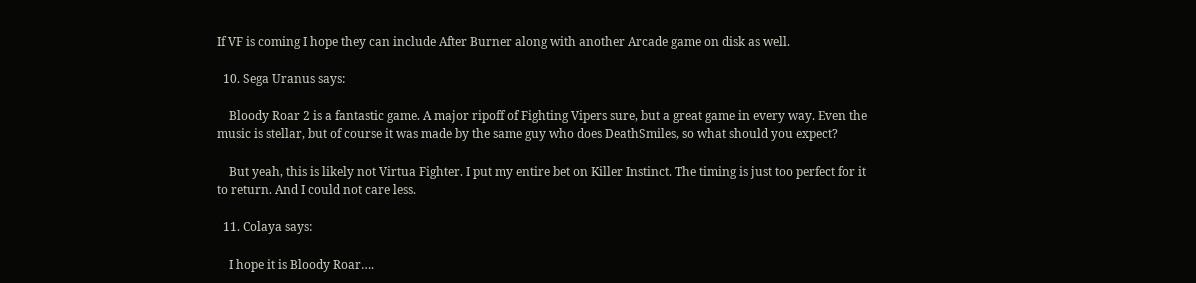If VF is coming I hope they can include After Burner along with another Arcade game on disk as well.

  10. Sega Uranus says:

    Bloody Roar 2 is a fantastic game. A major ripoff of Fighting Vipers sure, but a great game in every way. Even the music is stellar, but of course it was made by the same guy who does DeathSmiles, so what should you expect?

    But yeah, this is likely not Virtua Fighter. I put my entire bet on Killer Instinct. The timing is just too perfect for it to return. And I could not care less.

  11. Colaya says:

    I hope it is Bloody Roar….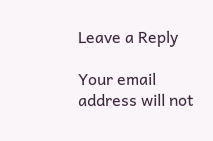Leave a Reply

Your email address will not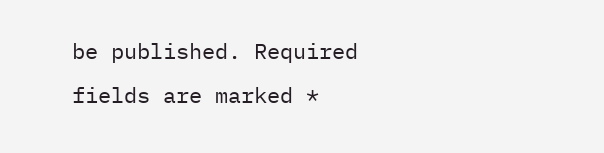be published. Required fields are marked *